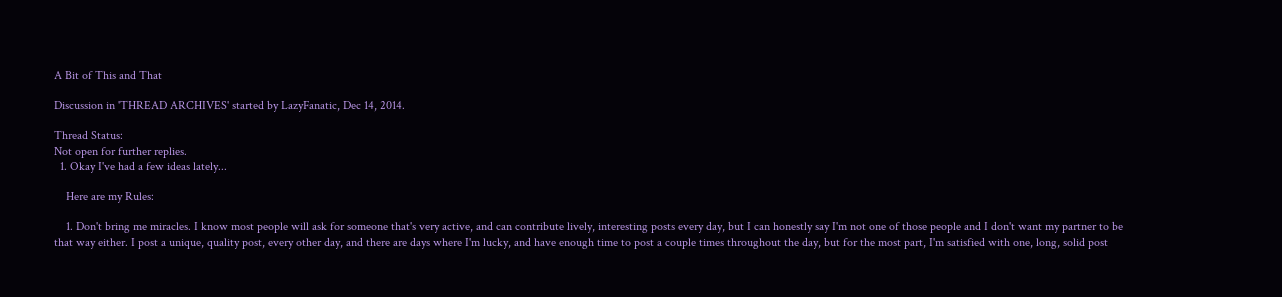A Bit of This and That

Discussion in 'THREAD ARCHIVES' started by LazyFanatic, Dec 14, 2014.

Thread Status:
Not open for further replies.
  1. Okay I've had a few ideas lately...

    Here are my Rules:

    1. Don't bring me miracles. I know most people will ask for someone that's very active, and can contribute lively, interesting posts every day, but I can honestly say I'm not one of those people and I don't want my partner to be that way either. I post a unique, quality post, every other day, and there are days where I'm lucky, and have enough time to post a couple times throughout the day, but for the most part, I'm satisfied with one, long, solid post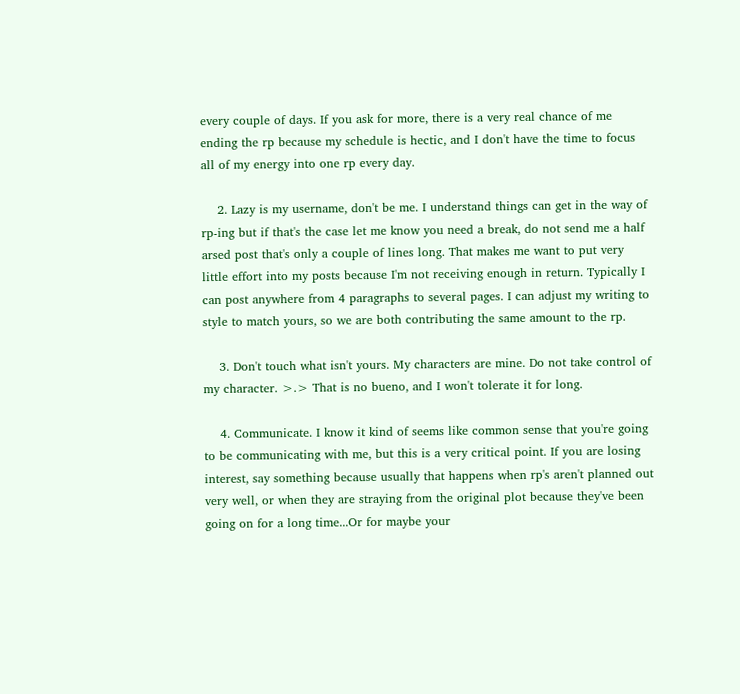every couple of days. If you ask for more, there is a very real chance of me ending the rp because my schedule is hectic, and I don't have the time to focus all of my energy into one rp every day.

    2. Lazy is my username, don't be me. I understand things can get in the way of rp-ing but if that's the case let me know you need a break, do not send me a half arsed post that's only a couple of lines long. That makes me want to put very little effort into my posts because I'm not receiving enough in return. Typically I can post anywhere from 4 paragraphs to several pages. I can adjust my writing to style to match yours, so we are both contributing the same amount to the rp.

    3. Don't touch what isn't yours. My characters are mine. Do not take control of my character. >.> That is no bueno, and I won't tolerate it for long.

    4. Communicate. I know it kind of seems like common sense that you're going to be communicating with me, but this is a very critical point. If you are losing interest, say something because usually that happens when rp's aren't planned out very well, or when they are straying from the original plot because they've been going on for a long time...Or for maybe your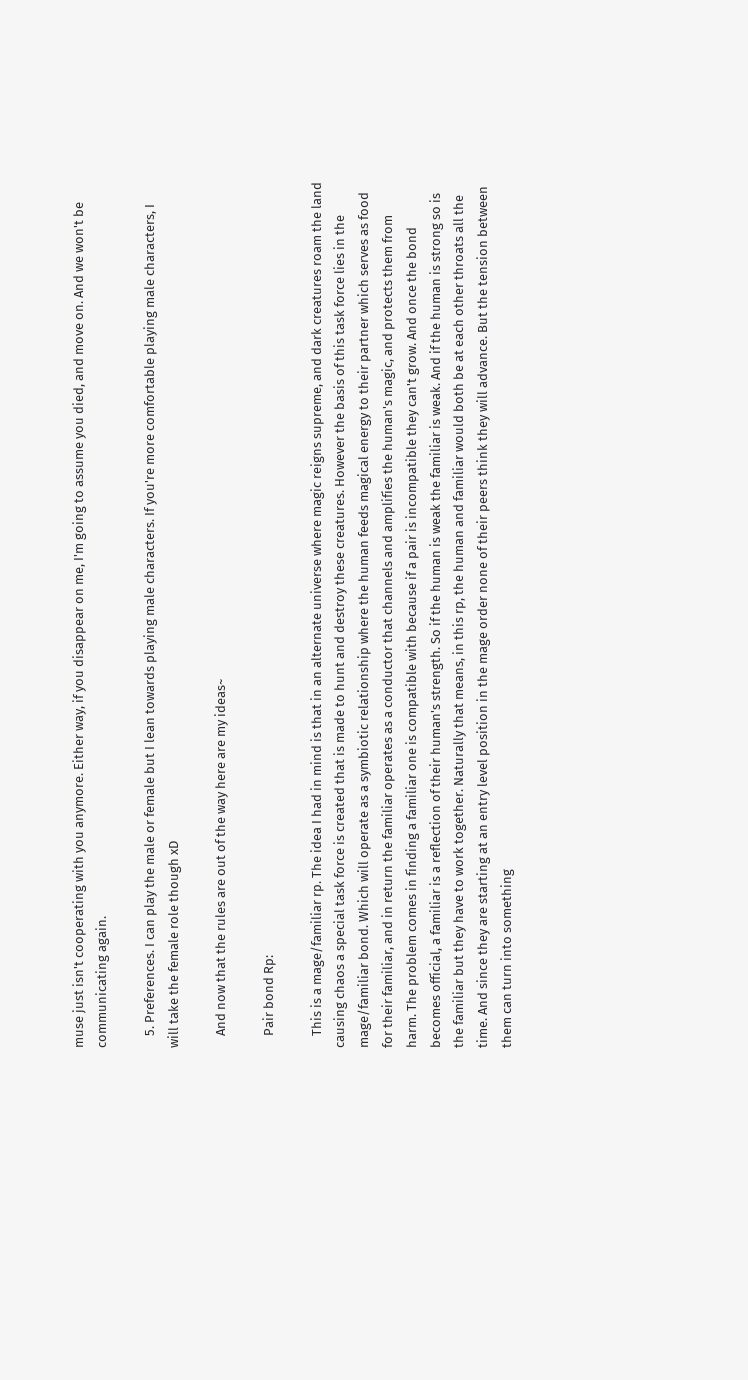muse just isn't cooperating with you anymore. Either way, if you disappear on me, I'm going to assume you died, and move on. And we won't be communicating again.

    5. Preferences. I can play the male or female but I lean towards playing male characters. If you're more comfortable playing male characters, I will take the female role though xD

    And now that the rules are out of the way here are my ideas~

    Pair bond Rp:

    This is a mage/familiar rp. The idea I had in mind is that in an alternate universe where magic reigns supreme, and dark creatures roam the land causing chaos a special task force is created that is made to hunt and destroy these creatures. However the basis of this task force lies in the mage/familiar bond. Which will operate as a symbiotic relationship where the human feeds magical energy to their partner which serves as food for their familiar, and in return the familiar operates as a conductor that channels and amplifies the human's magic, and protects them from harm. The problem comes in finding a familiar one is compatible with because if a pair is incompatible they can't grow. And once the bond becomes official, a familiar is a reflection of their human's strength. So if the human is weak the familiar is weak. And if the human is strong so is the familiar but they have to work together. Naturally that means, in this rp, the human and familiar would both be at each other throats all the time. And since they are starting at an entry level position in the mage order none of their peers think they will advance. But the tension between them can turn into something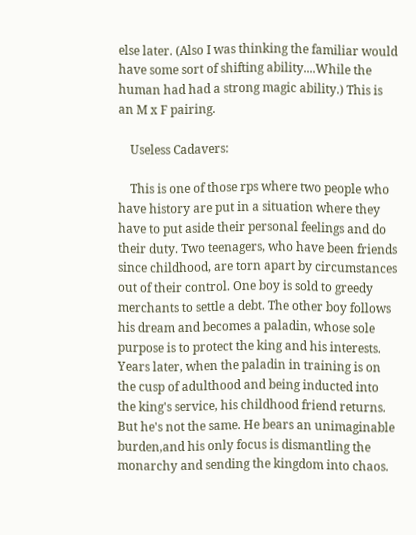else later. (Also I was thinking the familiar would have some sort of shifting ability....While the human had had a strong magic ability.) This is an M x F pairing.

    Useless Cadavers:

    This is one of those rps where two people who have history are put in a situation where they have to put aside their personal feelings and do their duty. Two teenagers, who have been friends since childhood, are torn apart by circumstances out of their control. One boy is sold to greedy merchants to settle a debt. The other boy follows his dream and becomes a paladin, whose sole purpose is to protect the king and his interests. Years later, when the paladin in training is on the cusp of adulthood and being inducted into the king's service, his childhood friend returns. But he's not the same. He bears an unimaginable burden,and his only focus is dismantling the monarchy and sending the kingdom into chaos.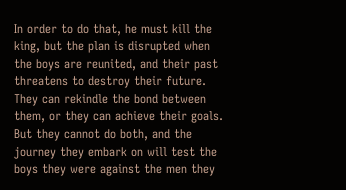In order to do that, he must kill the king, but the plan is disrupted when the boys are reunited, and their past threatens to destroy their future. They can rekindle the bond between them, or they can achieve their goals. But they cannot do both, and the journey they embark on will test the boys they were against the men they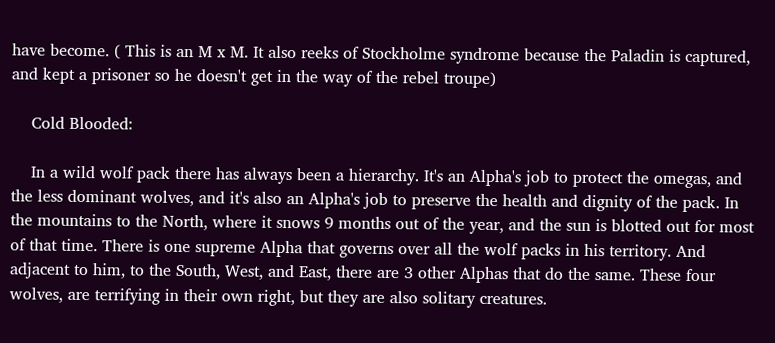have become. ( This is an M x M. It also reeks of Stockholme syndrome because the Paladin is captured, and kept a prisoner so he doesn't get in the way of the rebel troupe)

    Cold Blooded:

    In a wild wolf pack there has always been a hierarchy. It's an Alpha's job to protect the omegas, and the less dominant wolves, and it's also an Alpha's job to preserve the health and dignity of the pack. In the mountains to the North, where it snows 9 months out of the year, and the sun is blotted out for most of that time. There is one supreme Alpha that governs over all the wolf packs in his territory. And adjacent to him, to the South, West, and East, there are 3 other Alphas that do the same. These four wolves, are terrifying in their own right, but they are also solitary creatures.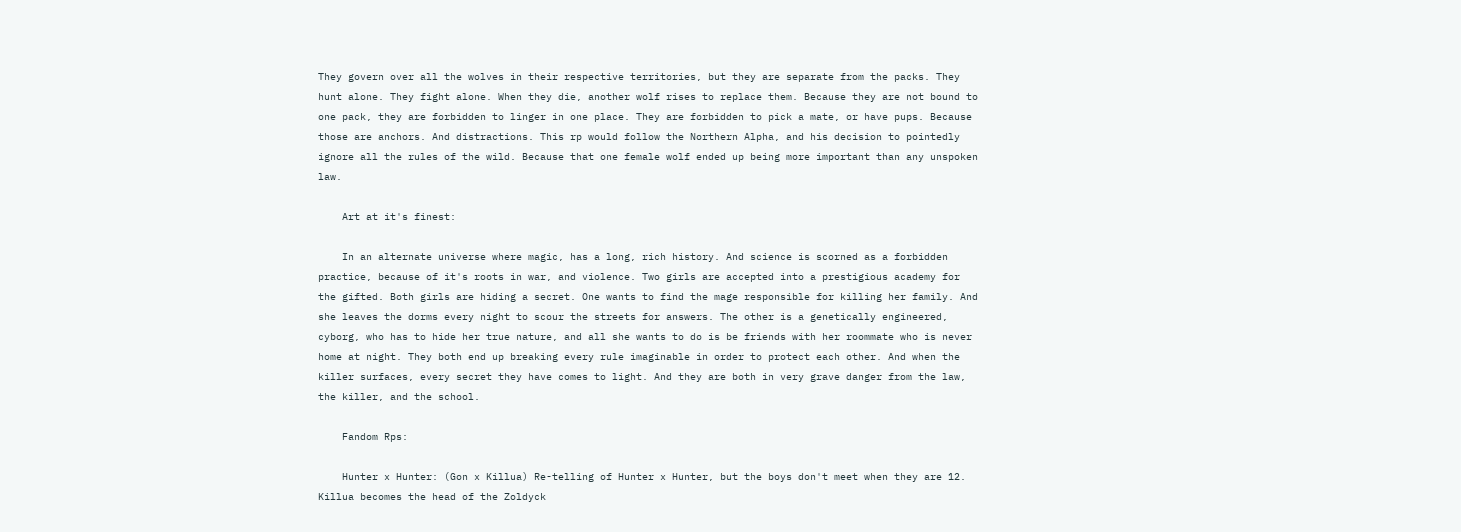They govern over all the wolves in their respective territories, but they are separate from the packs. They hunt alone. They fight alone. When they die, another wolf rises to replace them. Because they are not bound to one pack, they are forbidden to linger in one place. They are forbidden to pick a mate, or have pups. Because those are anchors. And distractions. This rp would follow the Northern Alpha, and his decision to pointedly ignore all the rules of the wild. Because that one female wolf ended up being more important than any unspoken law.

    Art at it's finest:

    In an alternate universe where magic, has a long, rich history. And science is scorned as a forbidden practice, because of it's roots in war, and violence. Two girls are accepted into a prestigious academy for the gifted. Both girls are hiding a secret. One wants to find the mage responsible for killing her family. And she leaves the dorms every night to scour the streets for answers. The other is a genetically engineered, cyborg, who has to hide her true nature, and all she wants to do is be friends with her roommate who is never home at night. They both end up breaking every rule imaginable in order to protect each other. And when the killer surfaces, every secret they have comes to light. And they are both in very grave danger from the law, the killer, and the school.

    Fandom Rps:

    Hunter x Hunter: (Gon x Killua) Re-telling of Hunter x Hunter, but the boys don't meet when they are 12. Killua becomes the head of the Zoldyck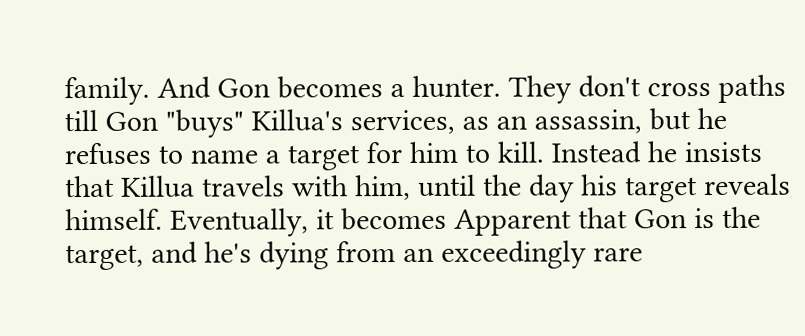family. And Gon becomes a hunter. They don't cross paths till Gon "buys" Killua's services, as an assassin, but he refuses to name a target for him to kill. Instead he insists that Killua travels with him, until the day his target reveals himself. Eventually, it becomes Apparent that Gon is the target, and he's dying from an exceedingly rare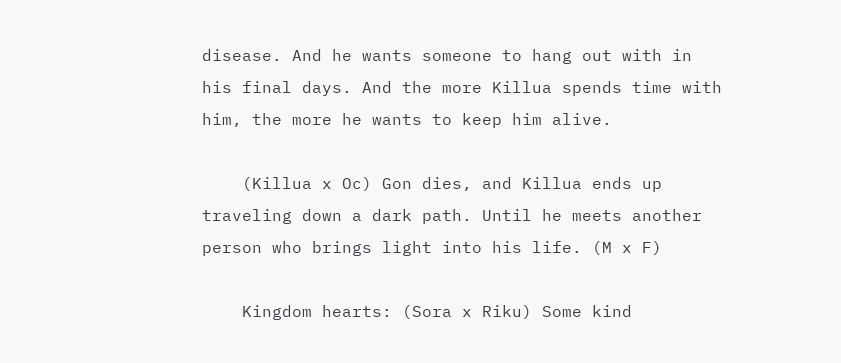disease. And he wants someone to hang out with in his final days. And the more Killua spends time with him, the more he wants to keep him alive.

    (Killua x Oc) Gon dies, and Killua ends up traveling down a dark path. Until he meets another person who brings light into his life. (M x F)

    Kingdom hearts: (Sora x Riku) Some kind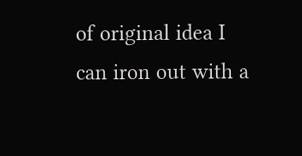of original idea I can iron out with a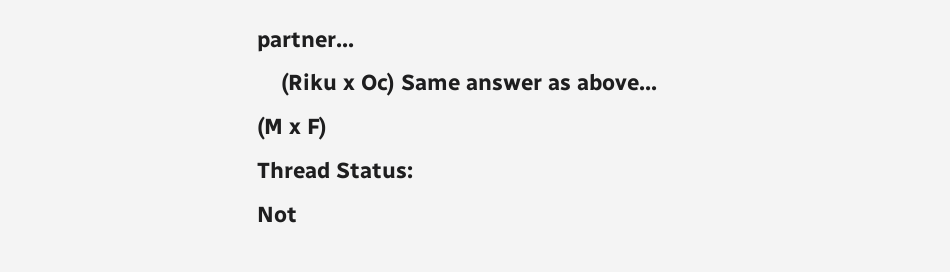partner...
    (Riku x Oc) Same answer as above... (M x F)
Thread Status:
Not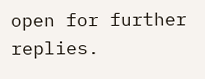open for further replies.